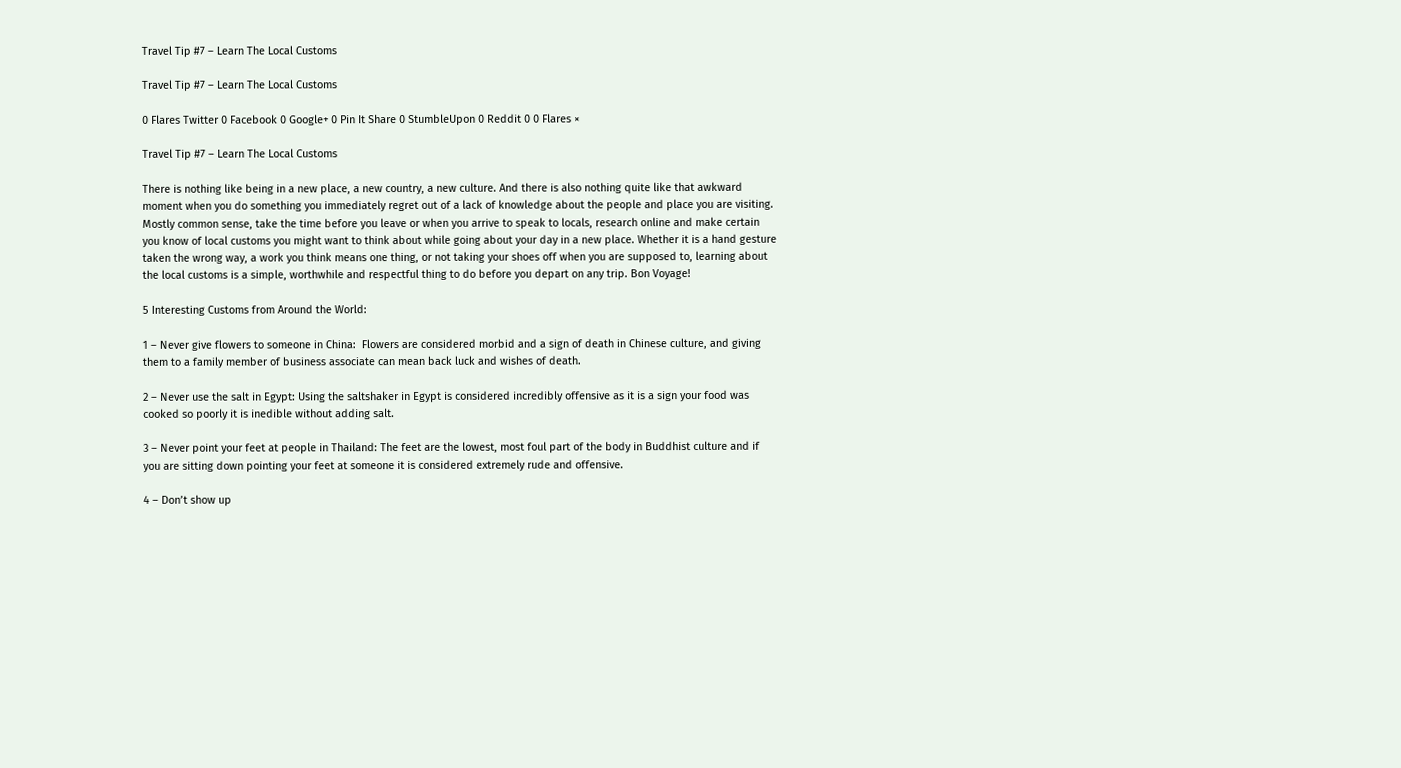Travel Tip #7 – Learn The Local Customs

Travel Tip #7 – Learn The Local Customs

0 Flares Twitter 0 Facebook 0 Google+ 0 Pin It Share 0 StumbleUpon 0 Reddit 0 0 Flares ×

Travel Tip #7 – Learn The Local Customs

There is nothing like being in a new place, a new country, a new culture. And there is also nothing quite like that awkward moment when you do something you immediately regret out of a lack of knowledge about the people and place you are visiting. Mostly common sense, take the time before you leave or when you arrive to speak to locals, research online and make certain you know of local customs you might want to think about while going about your day in a new place. Whether it is a hand gesture taken the wrong way, a work you think means one thing, or not taking your shoes off when you are supposed to, learning about the local customs is a simple, worthwhile and respectful thing to do before you depart on any trip. Bon Voyage!

5 Interesting Customs from Around the World:

1 – Never give flowers to someone in China:  Flowers are considered morbid and a sign of death in Chinese culture, and giving them to a family member of business associate can mean back luck and wishes of death.

2 – Never use the salt in Egypt: Using the saltshaker in Egypt is considered incredibly offensive as it is a sign your food was cooked so poorly it is inedible without adding salt.

3 – Never point your feet at people in Thailand: The feet are the lowest, most foul part of the body in Buddhist culture and if you are sitting down pointing your feet at someone it is considered extremely rude and offensive.

4 – Don’t show up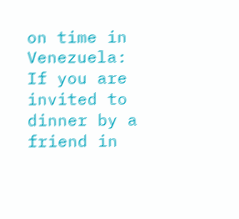on time in Venezuela: If you are invited to dinner by a friend in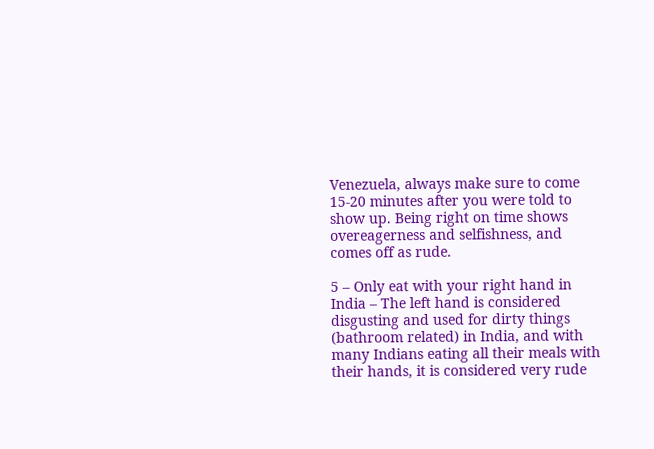Venezuela, always make sure to come 15-20 minutes after you were told to show up. Being right on time shows overeagerness and selfishness, and comes off as rude.

5 – Only eat with your right hand in India – The left hand is considered disgusting and used for dirty things (bathroom related) in India, and with many Indians eating all their meals with their hands, it is considered very rude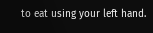to eat using your left hand.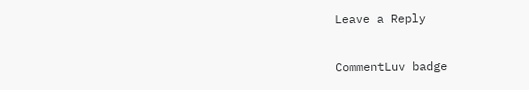Leave a Reply

CommentLuv badge